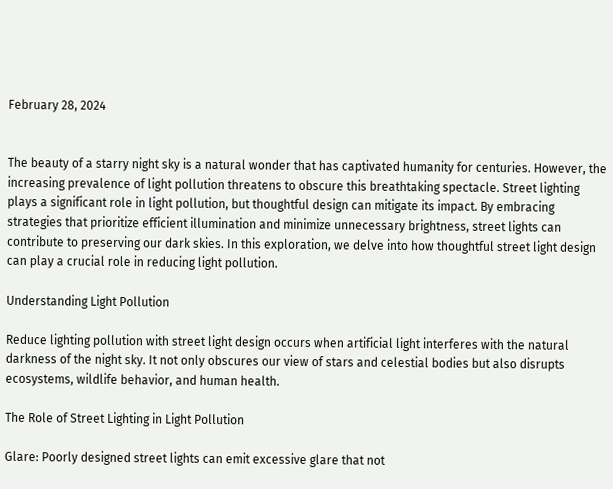February 28, 2024


The beauty of a starry night sky is a natural wonder that has captivated humanity for centuries. However, the increasing prevalence of light pollution threatens to obscure this breathtaking spectacle. Street lighting plays a significant role in light pollution, but thoughtful design can mitigate its impact. By embracing strategies that prioritize efficient illumination and minimize unnecessary brightness, street lights can contribute to preserving our dark skies. In this exploration, we delve into how thoughtful street light design can play a crucial role in reducing light pollution.

Understanding Light Pollution

Reduce lighting pollution with street light design occurs when artificial light interferes with the natural darkness of the night sky. It not only obscures our view of stars and celestial bodies but also disrupts ecosystems, wildlife behavior, and human health.

The Role of Street Lighting in Light Pollution

Glare: Poorly designed street lights can emit excessive glare that not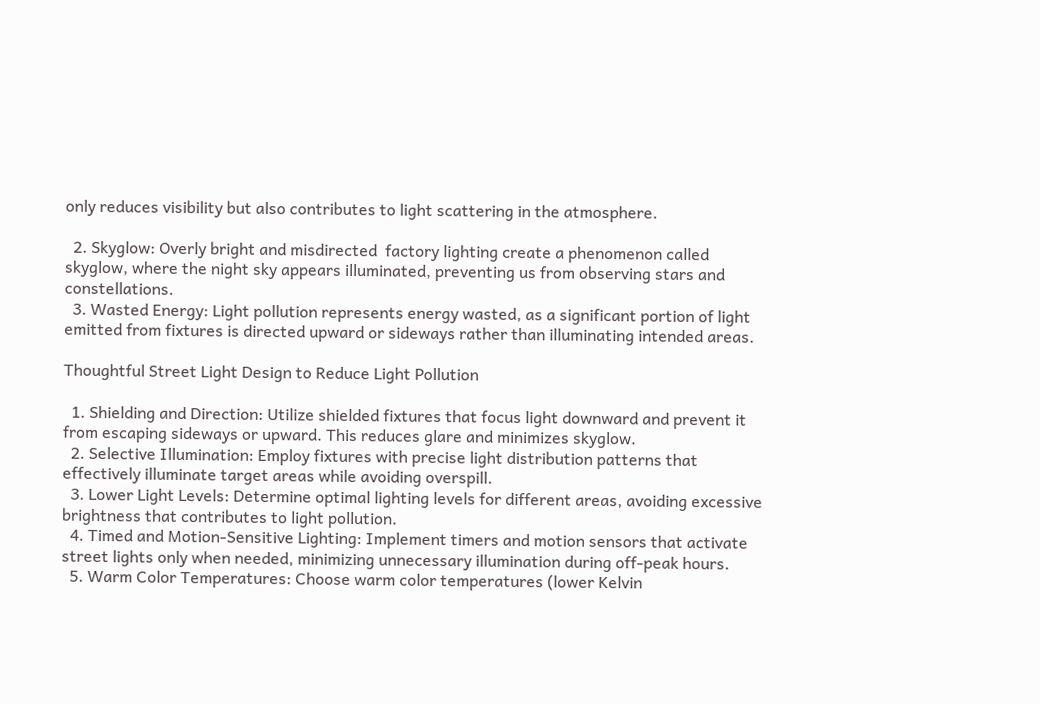only reduces visibility but also contributes to light scattering in the atmosphere.

  2. Skyglow: Overly bright and misdirected  factory lighting create a phenomenon called skyglow, where the night sky appears illuminated, preventing us from observing stars and constellations.
  3. Wasted Energy: Light pollution represents energy wasted, as a significant portion of light emitted from fixtures is directed upward or sideways rather than illuminating intended areas.

Thoughtful Street Light Design to Reduce Light Pollution

  1. Shielding and Direction: Utilize shielded fixtures that focus light downward and prevent it from escaping sideways or upward. This reduces glare and minimizes skyglow.
  2. Selective Illumination: Employ fixtures with precise light distribution patterns that effectively illuminate target areas while avoiding overspill.
  3. Lower Light Levels: Determine optimal lighting levels for different areas, avoiding excessive brightness that contributes to light pollution.
  4. Timed and Motion-Sensitive Lighting: Implement timers and motion sensors that activate street lights only when needed, minimizing unnecessary illumination during off-peak hours.
  5. Warm Color Temperatures: Choose warm color temperatures (lower Kelvin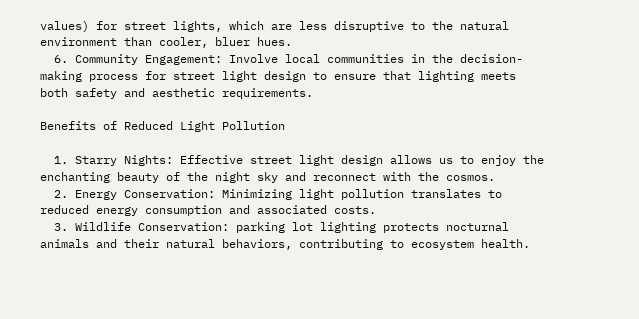values) for street lights, which are less disruptive to the natural environment than cooler, bluer hues.
  6. Community Engagement: Involve local communities in the decision-making process for street light design to ensure that lighting meets both safety and aesthetic requirements.

Benefits of Reduced Light Pollution

  1. Starry Nights: Effective street light design allows us to enjoy the enchanting beauty of the night sky and reconnect with the cosmos.
  2. Energy Conservation: Minimizing light pollution translates to reduced energy consumption and associated costs.
  3. Wildlife Conservation: parking lot lighting protects nocturnal animals and their natural behaviors, contributing to ecosystem health.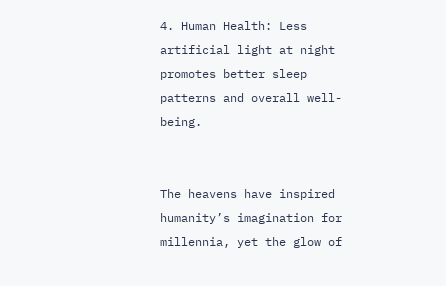4. Human Health: Less artificial light at night promotes better sleep patterns and overall well-being.


The heavens have inspired humanity’s imagination for millennia, yet the glow of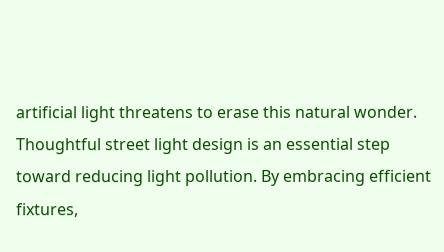artificial light threatens to erase this natural wonder. Thoughtful street light design is an essential step toward reducing light pollution. By embracing efficient fixtures,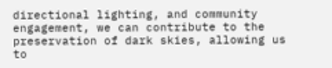directional lighting, and community engagement, we can contribute to the preservation of dark skies, allowing us to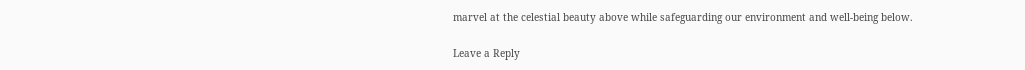marvel at the celestial beauty above while safeguarding our environment and well-being below.

Leave a Reply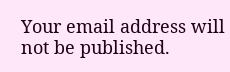Your email address will not be published.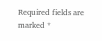Required fields are marked *